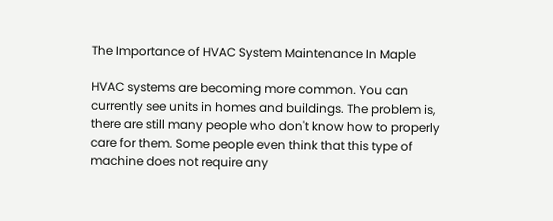The Importance of HVAC System Maintenance In Maple

HVAC systems are becoming more common. You can currently see units in homes and buildings. The problem is, there are still many people who don't know how to properly care for them. Some people even think that this type of machine does not require any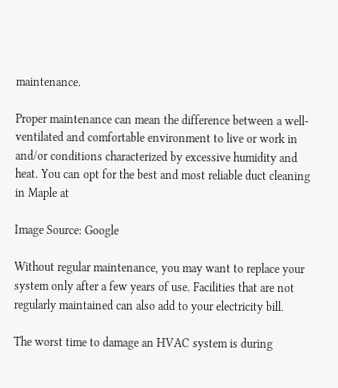maintenance.

Proper maintenance can mean the difference between a well-ventilated and comfortable environment to live or work in and/or conditions characterized by excessive humidity and heat. You can opt for the best and most reliable duct cleaning in Maple at

Image Source: Google

Without regular maintenance, you may want to replace your system only after a few years of use. Facilities that are not regularly maintained can also add to your electricity bill.

The worst time to damage an HVAC system is during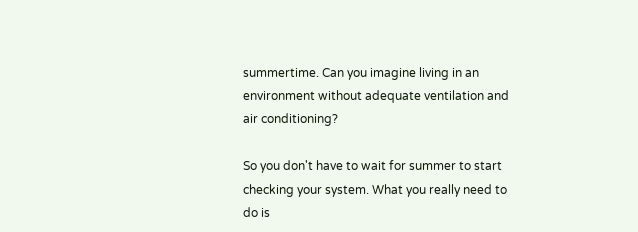summertime. Can you imagine living in an environment without adequate ventilation and air conditioning?

So you don't have to wait for summer to start checking your system. What you really need to do is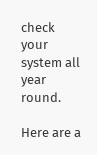check your system all year round.

Here are a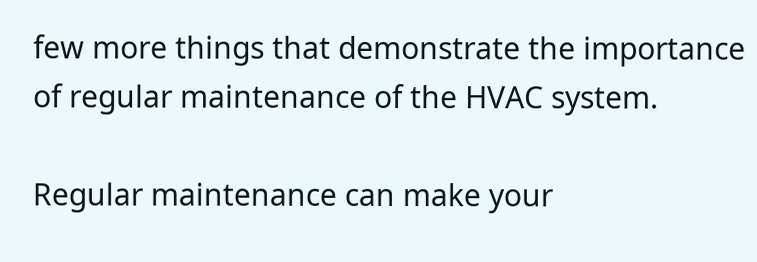few more things that demonstrate the importance of regular maintenance of the HVAC system.

Regular maintenance can make your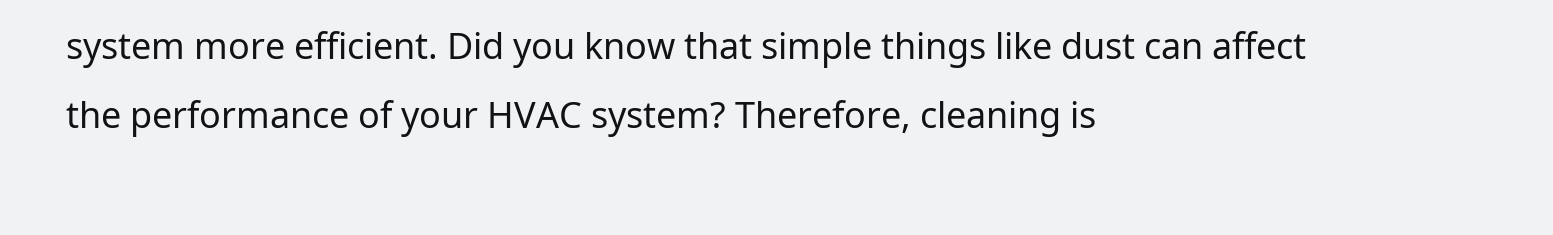system more efficient. Did you know that simple things like dust can affect the performance of your HVAC system? Therefore, cleaning is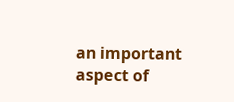an important aspect of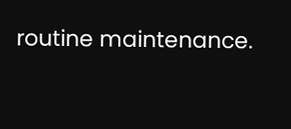routine maintenance.